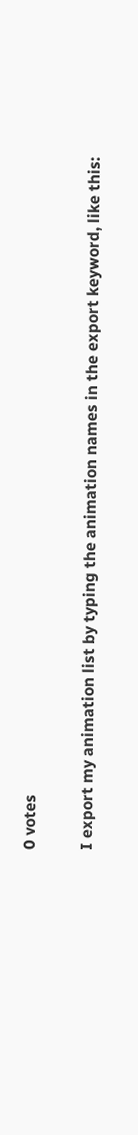0 votes


I export my animation list by typing the animation names in the export keyword, like this: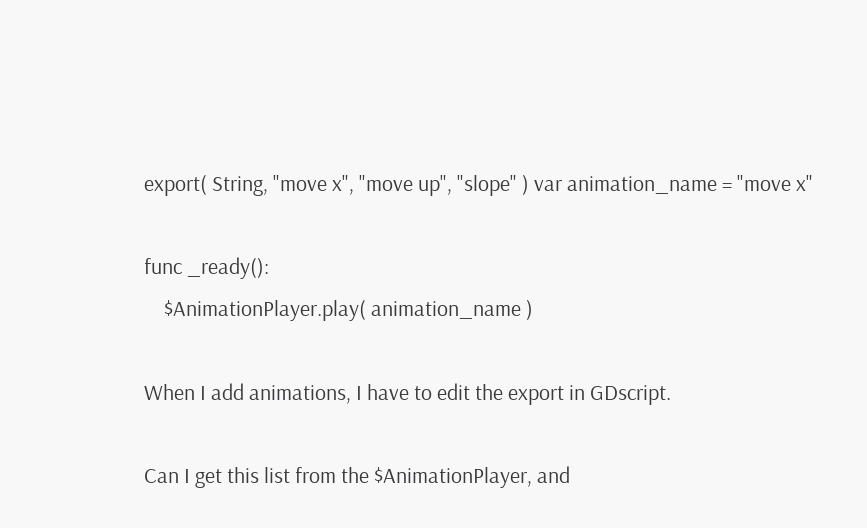export( String, "move x", "move up", "slope" ) var animation_name = "move x"

func _ready():
    $AnimationPlayer.play( animation_name )

When I add animations, I have to edit the export in GDscript.

Can I get this list from the $AnimationPlayer, and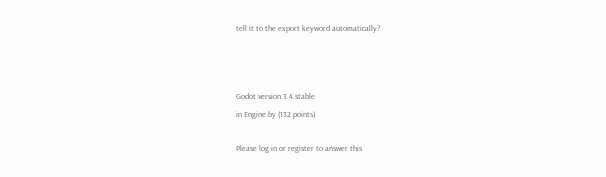tell it to the export keyword automatically?



Godot version 3.4.stable
in Engine by (132 points)

Please log in or register to answer this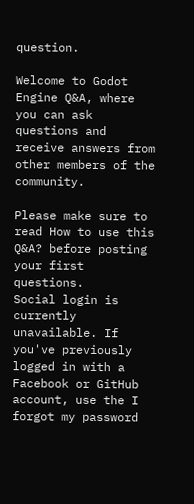question.

Welcome to Godot Engine Q&A, where you can ask questions and receive answers from other members of the community.

Please make sure to read How to use this Q&A? before posting your first questions.
Social login is currently unavailable. If you've previously logged in with a Facebook or GitHub account, use the I forgot my password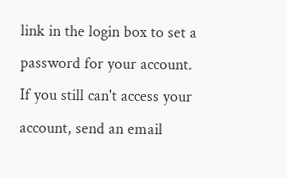link in the login box to set a password for your account. If you still can't access your account, send an email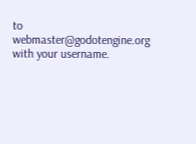to webmaster@godotengine.org with your username.